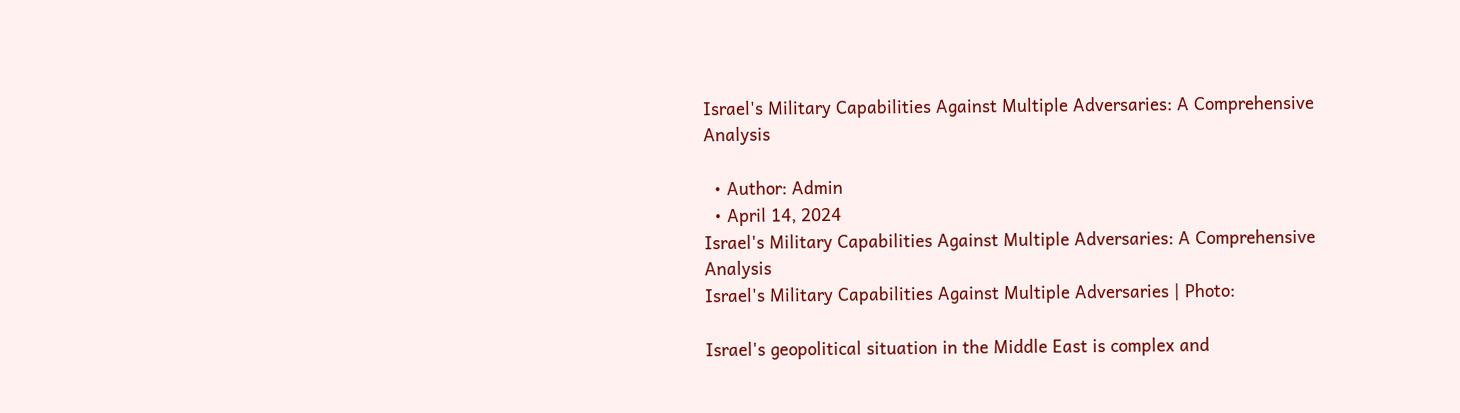Israel's Military Capabilities Against Multiple Adversaries: A Comprehensive Analysis

  • Author: Admin
  • April 14, 2024
Israel's Military Capabilities Against Multiple Adversaries: A Comprehensive Analysis
Israel's Military Capabilities Against Multiple Adversaries | Photo:

Israel's geopolitical situation in the Middle East is complex and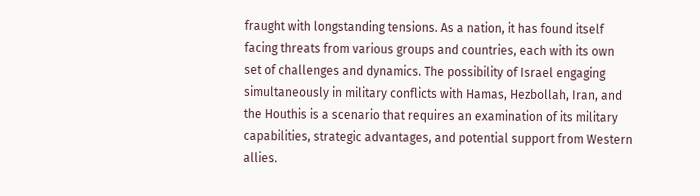fraught with longstanding tensions. As a nation, it has found itself facing threats from various groups and countries, each with its own set of challenges and dynamics. The possibility of Israel engaging simultaneously in military conflicts with Hamas, Hezbollah, Iran, and the Houthis is a scenario that requires an examination of its military capabilities, strategic advantages, and potential support from Western allies.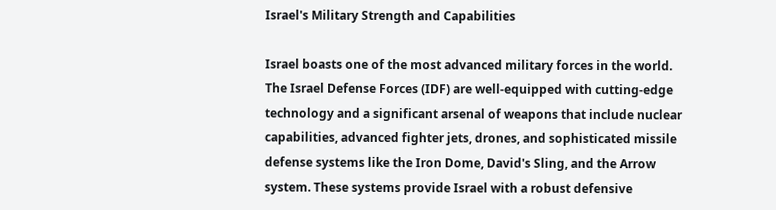Israel's Military Strength and Capabilities

Israel boasts one of the most advanced military forces in the world. The Israel Defense Forces (IDF) are well-equipped with cutting-edge technology and a significant arsenal of weapons that include nuclear capabilities, advanced fighter jets, drones, and sophisticated missile defense systems like the Iron Dome, David's Sling, and the Arrow system. These systems provide Israel with a robust defensive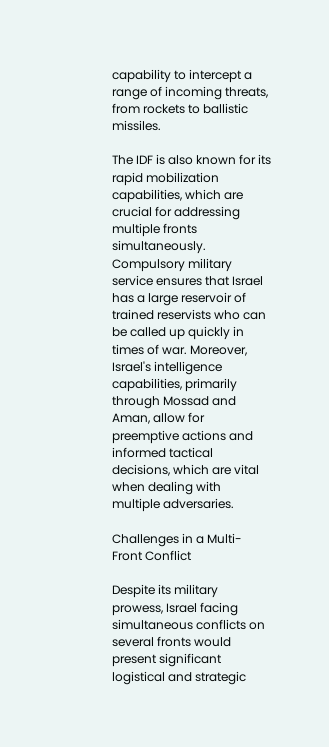capability to intercept a range of incoming threats, from rockets to ballistic missiles.

The IDF is also known for its rapid mobilization capabilities, which are crucial for addressing multiple fronts simultaneously. Compulsory military service ensures that Israel has a large reservoir of trained reservists who can be called up quickly in times of war. Moreover, Israel's intelligence capabilities, primarily through Mossad and Aman, allow for preemptive actions and informed tactical decisions, which are vital when dealing with multiple adversaries.

Challenges in a Multi-Front Conflict

Despite its military prowess, Israel facing simultaneous conflicts on several fronts would present significant logistical and strategic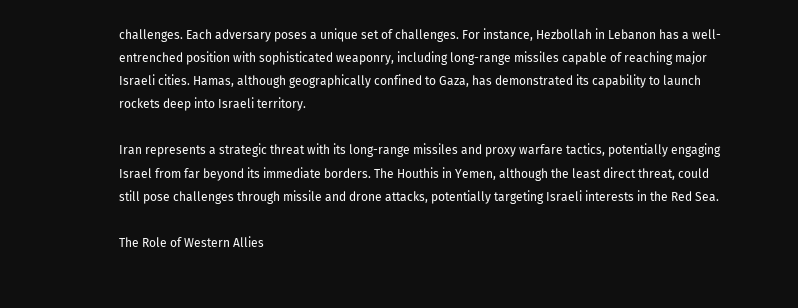challenges. Each adversary poses a unique set of challenges. For instance, Hezbollah in Lebanon has a well-entrenched position with sophisticated weaponry, including long-range missiles capable of reaching major Israeli cities. Hamas, although geographically confined to Gaza, has demonstrated its capability to launch rockets deep into Israeli territory.

Iran represents a strategic threat with its long-range missiles and proxy warfare tactics, potentially engaging Israel from far beyond its immediate borders. The Houthis in Yemen, although the least direct threat, could still pose challenges through missile and drone attacks, potentially targeting Israeli interests in the Red Sea.

The Role of Western Allies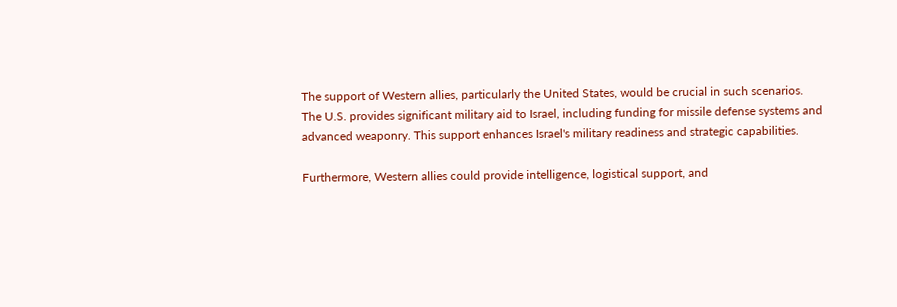The support of Western allies, particularly the United States, would be crucial in such scenarios. The U.S. provides significant military aid to Israel, including funding for missile defense systems and advanced weaponry. This support enhances Israel's military readiness and strategic capabilities.

Furthermore, Western allies could provide intelligence, logistical support, and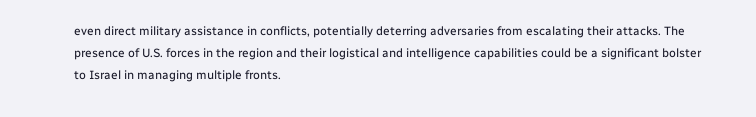even direct military assistance in conflicts, potentially deterring adversaries from escalating their attacks. The presence of U.S. forces in the region and their logistical and intelligence capabilities could be a significant bolster to Israel in managing multiple fronts.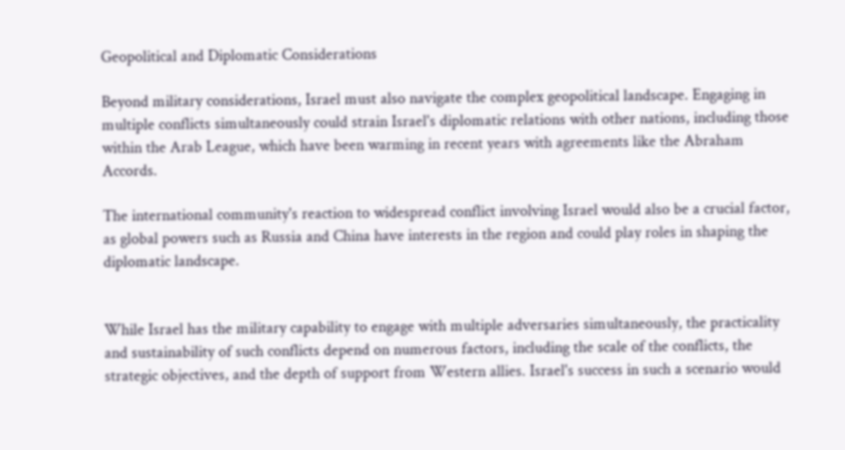Geopolitical and Diplomatic Considerations

Beyond military considerations, Israel must also navigate the complex geopolitical landscape. Engaging in multiple conflicts simultaneously could strain Israel's diplomatic relations with other nations, including those within the Arab League, which have been warming in recent years with agreements like the Abraham Accords.

The international community's reaction to widespread conflict involving Israel would also be a crucial factor, as global powers such as Russia and China have interests in the region and could play roles in shaping the diplomatic landscape.


While Israel has the military capability to engage with multiple adversaries simultaneously, the practicality and sustainability of such conflicts depend on numerous factors, including the scale of the conflicts, the strategic objectives, and the depth of support from Western allies. Israel's success in such a scenario would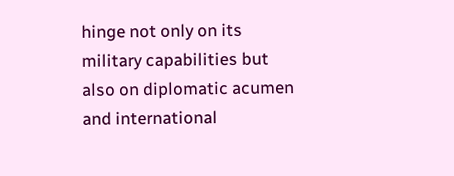hinge not only on its military capabilities but also on diplomatic acumen and international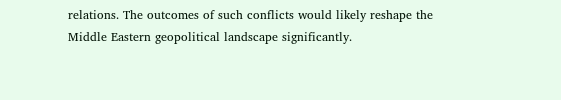relations. The outcomes of such conflicts would likely reshape the Middle Eastern geopolitical landscape significantly.